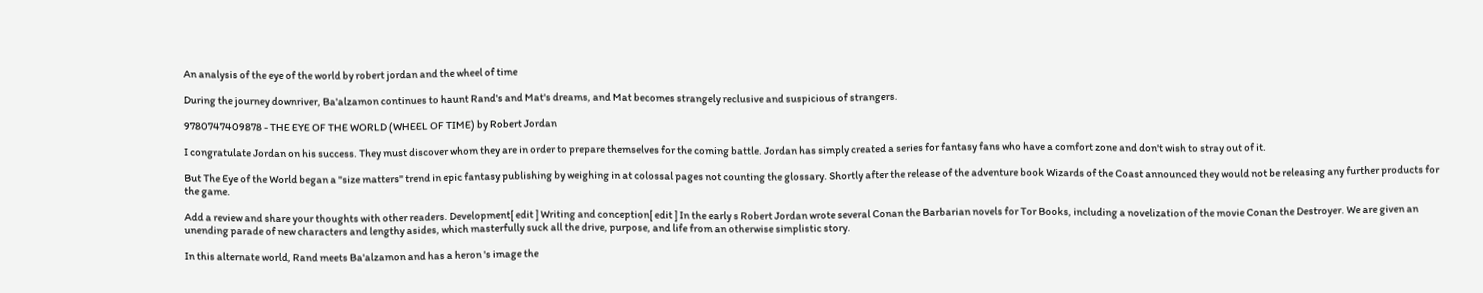An analysis of the eye of the world by robert jordan and the wheel of time

During the journey downriver, Ba'alzamon continues to haunt Rand's and Mat's dreams, and Mat becomes strangely reclusive and suspicious of strangers.

9780747409878 - THE EYE OF THE WORLD (WHEEL OF TIME) by Robert Jordan

I congratulate Jordan on his success. They must discover whom they are in order to prepare themselves for the coming battle. Jordan has simply created a series for fantasy fans who have a comfort zone and don't wish to stray out of it.

But The Eye of the World began a "size matters" trend in epic fantasy publishing by weighing in at colossal pages not counting the glossary. Shortly after the release of the adventure book Wizards of the Coast announced they would not be releasing any further products for the game.

Add a review and share your thoughts with other readers. Development[ edit ] Writing and conception[ edit ] In the early s Robert Jordan wrote several Conan the Barbarian novels for Tor Books, including a novelization of the movie Conan the Destroyer. We are given an unending parade of new characters and lengthy asides, which masterfully suck all the drive, purpose, and life from an otherwise simplistic story.

In this alternate world, Rand meets Ba'alzamon and has a heron 's image the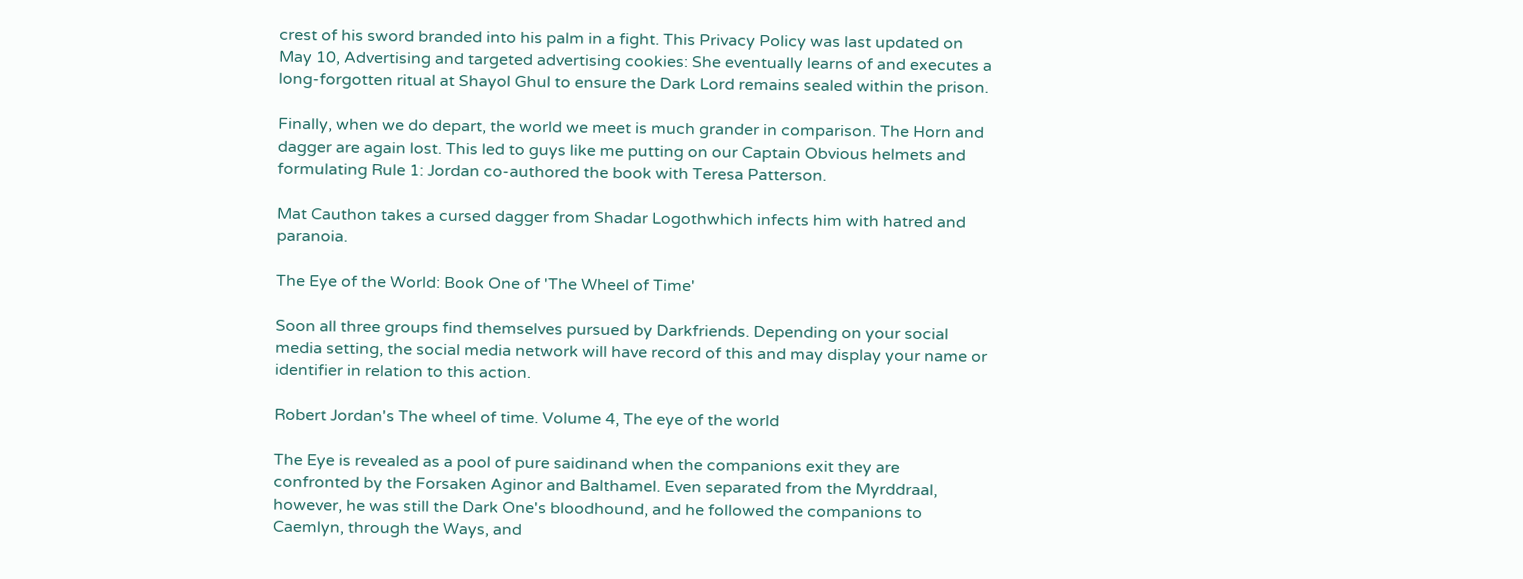crest of his sword branded into his palm in a fight. This Privacy Policy was last updated on May 10, Advertising and targeted advertising cookies: She eventually learns of and executes a long-forgotten ritual at Shayol Ghul to ensure the Dark Lord remains sealed within the prison.

Finally, when we do depart, the world we meet is much grander in comparison. The Horn and dagger are again lost. This led to guys like me putting on our Captain Obvious helmets and formulating Rule 1: Jordan co-authored the book with Teresa Patterson.

Mat Cauthon takes a cursed dagger from Shadar Logothwhich infects him with hatred and paranoia.

The Eye of the World: Book One of 'The Wheel of Time'

Soon all three groups find themselves pursued by Darkfriends. Depending on your social media setting, the social media network will have record of this and may display your name or identifier in relation to this action.

Robert Jordan's The wheel of time. Volume 4, The eye of the world

The Eye is revealed as a pool of pure saidinand when the companions exit they are confronted by the Forsaken Aginor and Balthamel. Even separated from the Myrddraal, however, he was still the Dark One's bloodhound, and he followed the companions to Caemlyn, through the Ways, and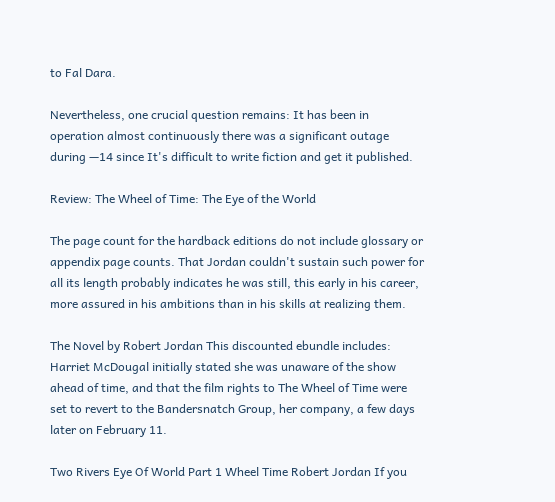to Fal Dara.

Nevertheless, one crucial question remains: It has been in operation almost continuously there was a significant outage during —14 since It's difficult to write fiction and get it published.

Review: The Wheel of Time: The Eye of the World

The page count for the hardback editions do not include glossary or appendix page counts. That Jordan couldn't sustain such power for all its length probably indicates he was still, this early in his career, more assured in his ambitions than in his skills at realizing them.

The Novel by Robert Jordan This discounted ebundle includes: Harriet McDougal initially stated she was unaware of the show ahead of time, and that the film rights to The Wheel of Time were set to revert to the Bandersnatch Group, her company, a few days later on February 11.

Two Rivers Eye Of World Part 1 Wheel Time Robert Jordan If you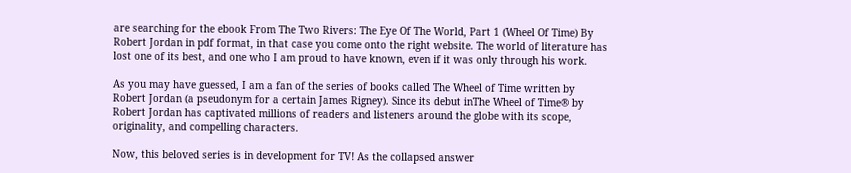are searching for the ebook From The Two Rivers: The Eye Of The World, Part 1 (Wheel Of Time) By Robert Jordan in pdf format, in that case you come onto the right website. The world of literature has lost one of its best, and one who I am proud to have known, even if it was only through his work.

As you may have guessed, I am a fan of the series of books called The Wheel of Time written by Robert Jordan (a pseudonym for a certain James Rigney). Since its debut inThe Wheel of Time® by Robert Jordan has captivated millions of readers and listeners around the globe with its scope, originality, and compelling characters.

Now, this beloved series is in development for TV! As the collapsed answer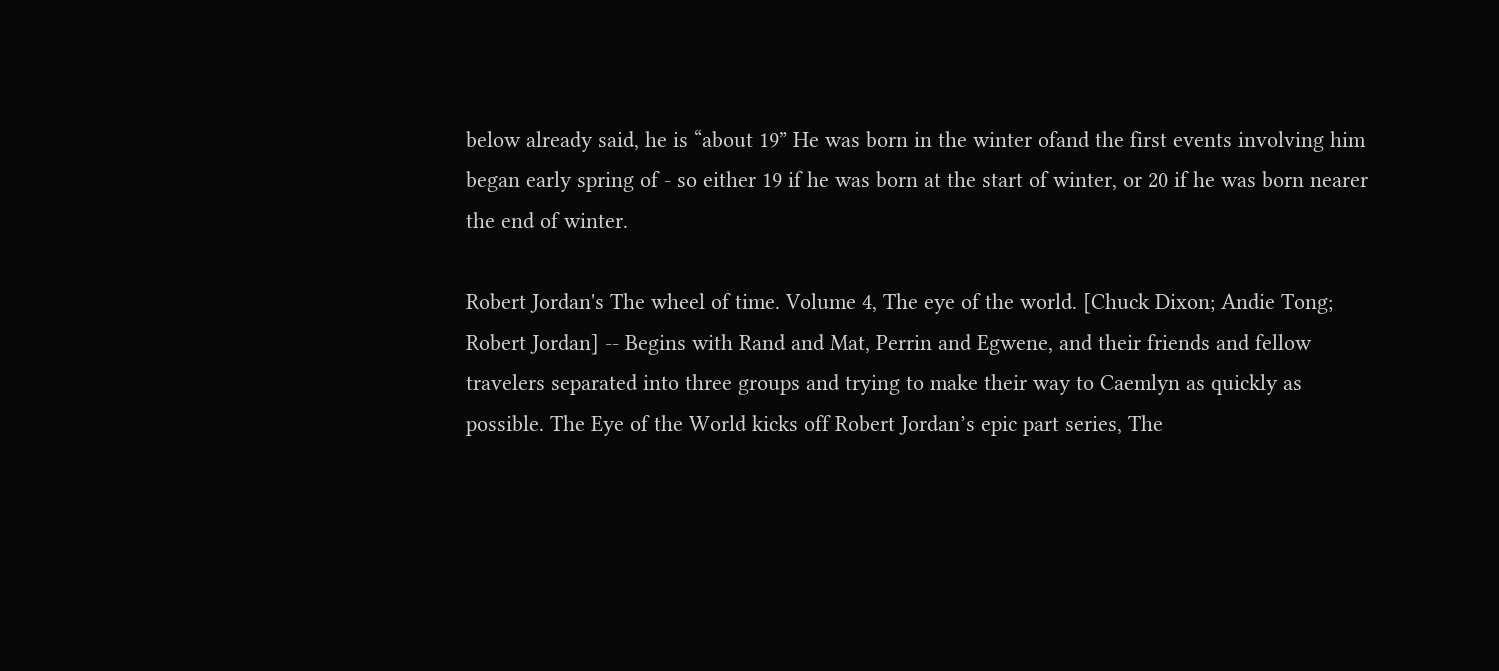below already said, he is “about 19” He was born in the winter ofand the first events involving him began early spring of - so either 19 if he was born at the start of winter, or 20 if he was born nearer the end of winter.

Robert Jordan's The wheel of time. Volume 4, The eye of the world. [Chuck Dixon; Andie Tong; Robert Jordan] -- Begins with Rand and Mat, Perrin and Egwene, and their friends and fellow travelers separated into three groups and trying to make their way to Caemlyn as quickly as possible. The Eye of the World kicks off Robert Jordan’s epic part series, The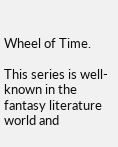Wheel of Time.

This series is well-known in the fantasy literature world and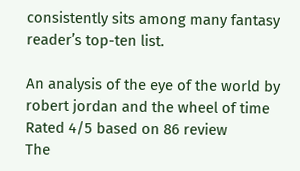consistently sits among many fantasy reader’s top-ten list.

An analysis of the eye of the world by robert jordan and the wheel of time
Rated 4/5 based on 86 review
The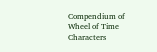Compendium of Wheel of Time Characters